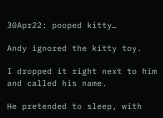30Apr22: pooped kitty…

Andy ignored the kitty toy.

I dropped it right next to him and called his name.

He pretended to sleep, with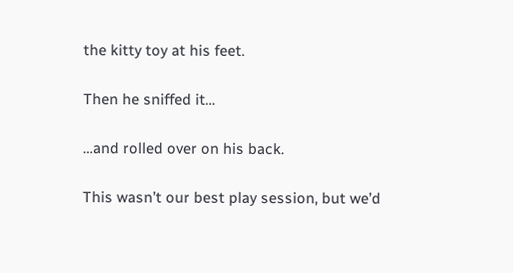the kitty toy at his feet.

Then he sniffed it…

…and rolled over on his back.

This wasn’t our best play session, but we’d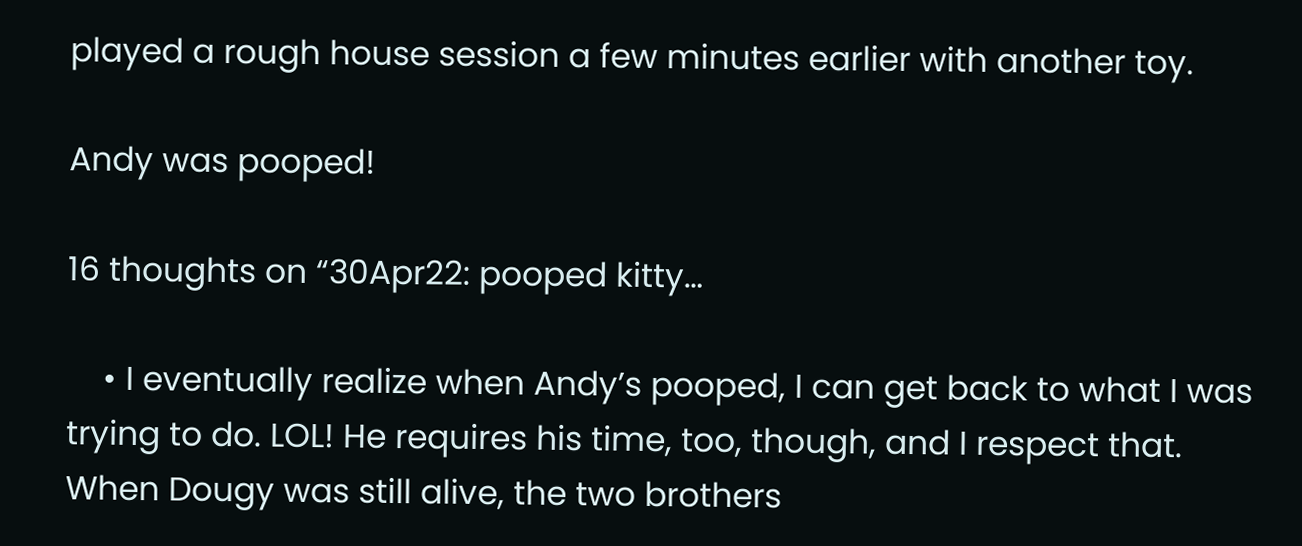played a rough house session a few minutes earlier with another toy.

Andy was pooped!

16 thoughts on “30Apr22: pooped kitty…

    • I eventually realize when Andy’s pooped, I can get back to what I was trying to do. LOL! He requires his time, too, though, and I respect that. When Dougy was still alive, the two brothers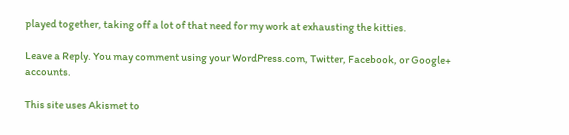played together, taking off a lot of that need for my work at exhausting the kitties.

Leave a Reply. You may comment using your WordPress.com, Twitter, Facebook, or Google+ accounts.

This site uses Akismet to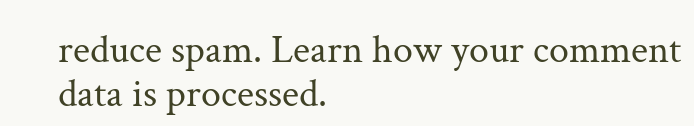reduce spam. Learn how your comment data is processed.